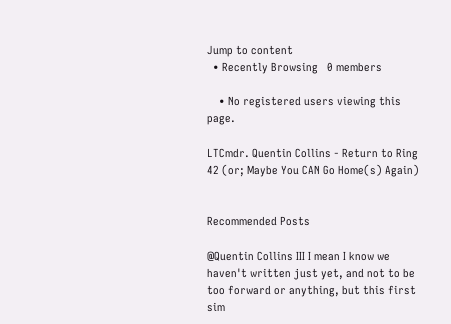Jump to content
  • Recently Browsing   0 members

    • No registered users viewing this page.

LTCmdr. Quentin Collins - Return to Ring 42 (or; Maybe You CAN Go Home(s) Again)


Recommended Posts

@Quentin Collins III I mean I know we haven't written just yet, and not to be too forward or anything, but this first sim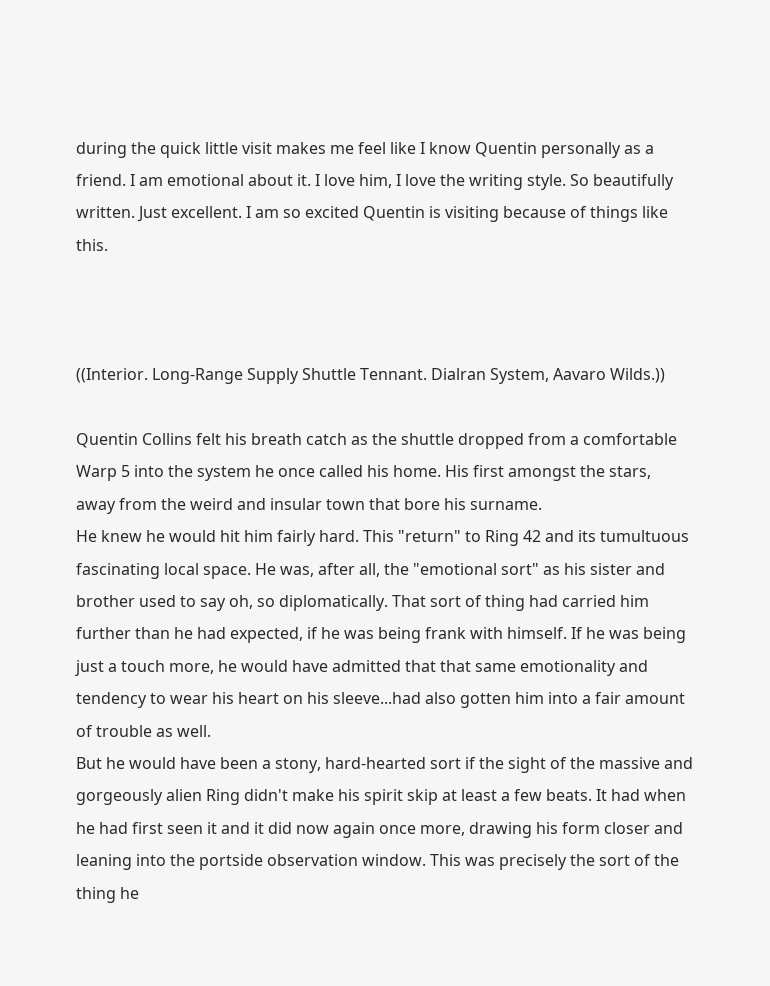during the quick little visit makes me feel like I know Quentin personally as a friend. I am emotional about it. I love him, I love the writing style. So beautifully written. Just excellent. I am so excited Quentin is visiting because of things like this.



((Interior. Long-Range Supply Shuttle Tennant. Dialran System, Aavaro Wilds.))

Quentin Collins felt his breath catch as the shuttle dropped from a comfortable Warp 5 into the system he once called his home. His first amongst the stars, away from the weird and insular town that bore his surname.
He knew he would hit him fairly hard. This "return" to Ring 42 and its tumultuous fascinating local space. He was, after all, the "emotional sort" as his sister and brother used to say oh, so diplomatically. That sort of thing had carried him further than he had expected, if he was being frank with himself. If he was being just a touch more, he would have admitted that that same emotionality and tendency to wear his heart on his sleeve...had also gotten him into a fair amount of trouble as well.
But he would have been a stony, hard-hearted sort if the sight of the massive and gorgeously alien Ring didn't make his spirit skip at least a few beats. It had when he had first seen it and it did now again once more, drawing his form closer and leaning into the portside observation window. This was precisely the sort of the thing he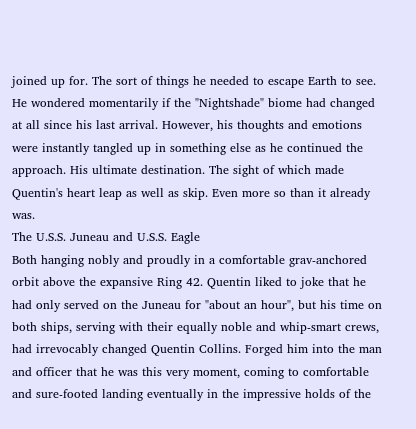joined up for. The sort of things he needed to escape Earth to see. He wondered momentarily if the "Nightshade" biome had changed at all since his last arrival. However, his thoughts and emotions were instantly tangled up in something else as he continued the approach. His ultimate destination. The sight of which made Quentin's heart leap as well as skip. Even more so than it already was.
The U.S.S. Juneau and U.S.S. Eagle
Both hanging nobly and proudly in a comfortable grav-anchored orbit above the expansive Ring 42. Quentin liked to joke that he had only served on the Juneau for "about an hour", but his time on both ships, serving with their equally noble and whip-smart crews, had irrevocably changed Quentin Collins. Forged him into the man and officer that he was this very moment, coming to comfortable and sure-footed landing eventually in the impressive holds of the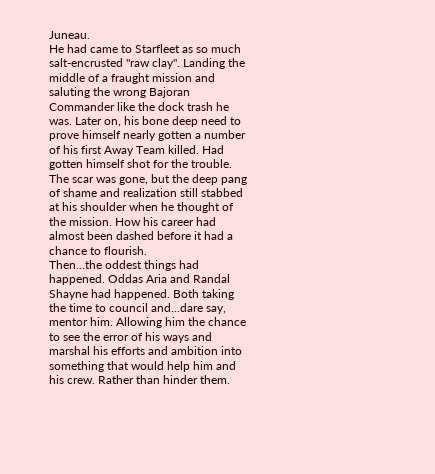Juneau.
He had came to Starfleet as so much salt-encrusted "raw clay". Landing the middle of a fraught mission and saluting the wrong Bajoran Commander like the dock trash he was. Later on, his bone deep need to prove himself nearly gotten a number of his first Away Team killed. Had gotten himself shot for the trouble. The scar was gone, but the deep pang of shame and realization still stabbed at his shoulder when he thought of the mission. How his career had almost been dashed before it had a chance to flourish.
Then...the oddest things had happened. Oddas Aria and Randal Shayne had happened. Both taking the time to council and...dare say, mentor him. Allowing him the chance to see the error of his ways and marshal his efforts and ambition into something that would help him and his crew. Rather than hinder them.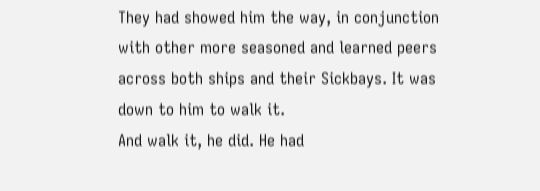They had showed him the way, in conjunction with other more seasoned and learned peers across both ships and their Sickbays. It was down to him to walk it.
And walk it, he did. He had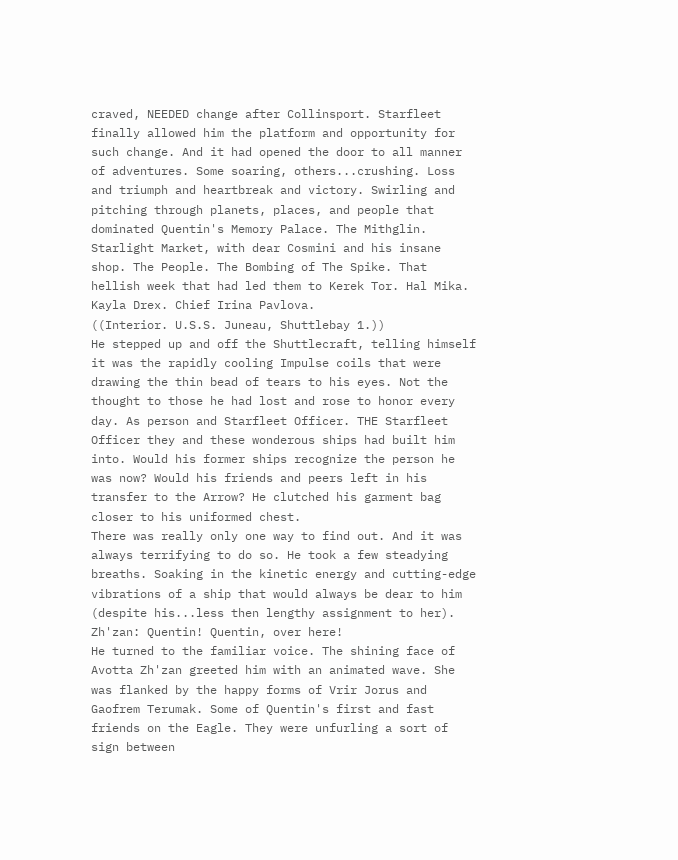craved, NEEDED change after Collinsport. Starfleet finally allowed him the platform and opportunity for such change. And it had opened the door to all manner of adventures. Some soaring, others...crushing. Loss and triumph and heartbreak and victory. Swirling and pitching through planets, places, and people that dominated Quentin's Memory Palace. The Mithglin. Starlight Market, with dear Cosmini and his insane shop. The People. The Bombing of The Spike. That hellish week that had led them to Kerek Tor. Hal Mika. Kayla Drex. Chief Irina Pavlova.
((Interior. U.S.S. Juneau, Shuttlebay 1.))
He stepped up and off the Shuttlecraft, telling himself it was the rapidly cooling Impulse coils that were drawing the thin bead of tears to his eyes. Not the thought to those he had lost and rose to honor every day. As person and Starfleet Officer. THE Starfleet Officer they and these wonderous ships had built him into. Would his former ships recognize the person he was now? Would his friends and peers left in his transfer to the Arrow? He clutched his garment bag closer to his uniformed chest.
There was really only one way to find out. And it was always terrifying to do so. He took a few steadying breaths. Soaking in the kinetic energy and cutting-edge vibrations of a ship that would always be dear to him (despite his...less then lengthy assignment to her).
Zh'zan: Quentin! Quentin, over here!
He turned to the familiar voice. The shining face of Avotta Zh'zan greeted him with an animated wave. She was flanked by the happy forms of Vrir Jorus and Gaofrem Terumak. Some of Quentin's first and fast friends on the Eagle. They were unfurling a sort of sign between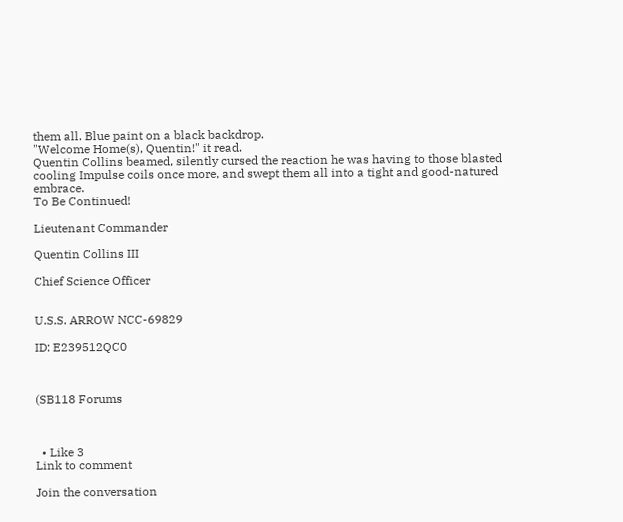them all. Blue paint on a black backdrop.
"Welcome Home(s), Quentin!" it read.
Quentin Collins beamed, silently cursed the reaction he was having to those blasted cooling Impulse coils once more, and swept them all into a tight and good-natured embrace.
To Be Continued!

Lieutenant Commander

Quentin Collins III

Chief Science Officer


U.S.S. ARROW NCC-69829

ID: E239512QC0



(SB118 Forums



  • Like 3
Link to comment

Join the conversation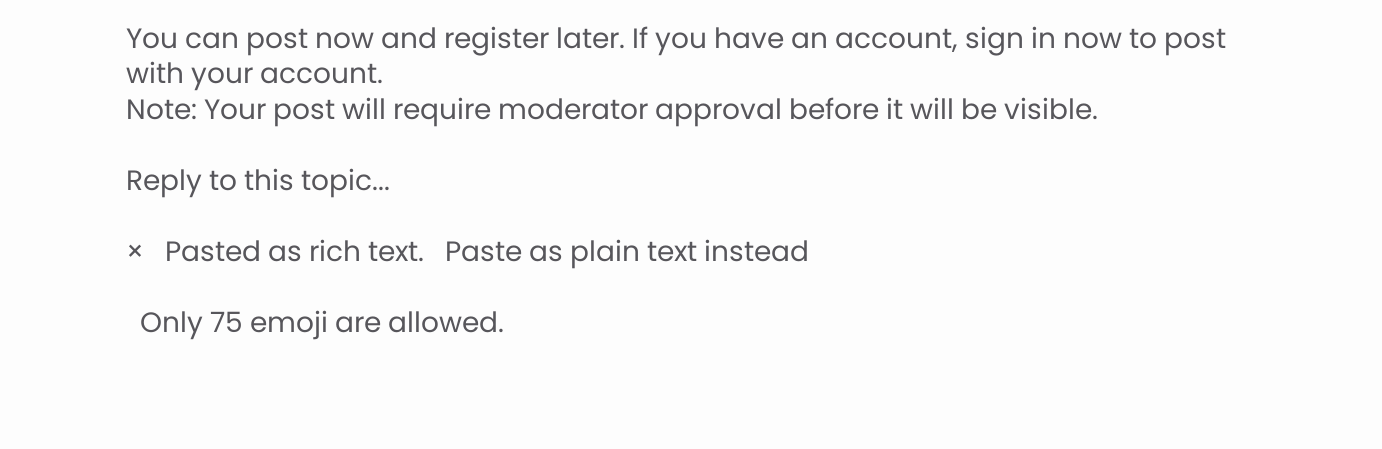You can post now and register later. If you have an account, sign in now to post with your account.
Note: Your post will require moderator approval before it will be visible.

Reply to this topic...

×   Pasted as rich text.   Paste as plain text instead

  Only 75 emoji are allowed.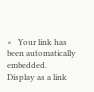×   Your link has been automatically embedded.   Display as a link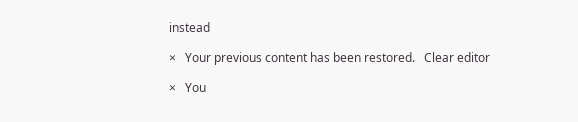instead

×   Your previous content has been restored.   Clear editor

×   You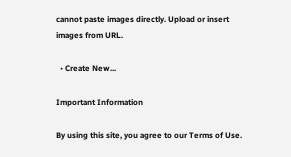cannot paste images directly. Upload or insert images from URL.

  • Create New...

Important Information

By using this site, you agree to our Terms of Use.